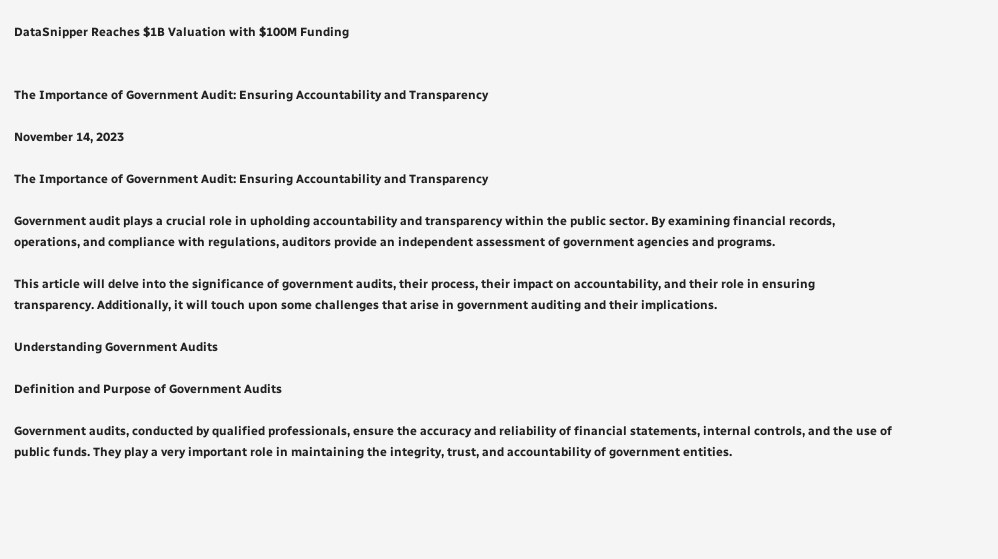DataSnipper Reaches $1B Valuation with $100M Funding


The Importance of Government Audit: Ensuring Accountability and Transparency

November 14, 2023

The Importance of Government Audit: Ensuring Accountability and Transparency

Government audit plays a crucial role in upholding accountability and transparency within the public sector. By examining financial records, operations, and compliance with regulations, auditors provide an independent assessment of government agencies and programs.

This article will delve into the significance of government audits, their process, their impact on accountability, and their role in ensuring transparency. Additionally, it will touch upon some challenges that arise in government auditing and their implications.

Understanding Government Audits

Definition and Purpose of Government Audits

Government audits, conducted by qualified professionals, ensure the accuracy and reliability of financial statements, internal controls, and the use of public funds. They play a very important role in maintaining the integrity, trust, and accountability of government entities.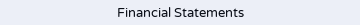Financial Statements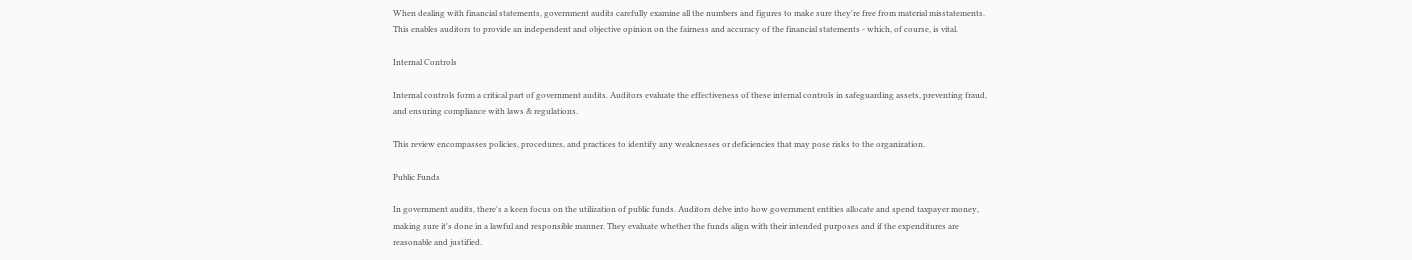When dealing with financial statements, government audits carefully examine all the numbers and figures to make sure they're free from material misstatements. This enables auditors to provide an independent and objective opinion on the fairness and accuracy of the financial statements - which, of course, is vital.

Internal Controls

Internal controls form a critical part of government audits. Auditors evaluate the effectiveness of these internal controls in safeguarding assets, preventing fraud, and ensuring compliance with laws & regulations.

This review encompasses policies, procedures, and practices to identify any weaknesses or deficiencies that may pose risks to the organization.

Public Funds

In government audits, there's a keen focus on the utilization of public funds. Auditors delve into how government entities allocate and spend taxpayer money, making sure it's done in a lawful and responsible manner. They evaluate whether the funds align with their intended purposes and if the expenditures are reasonable and justified.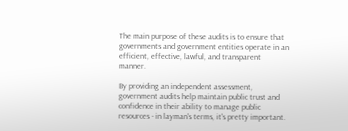The main purpose of these audits is to ensure that governments and government entities operate in an efficient, effective, lawful, and transparent manner.

By providing an independent assessment, government audits help maintain public trust and confidence in their ability to manage public resources - in layman's terms, it's pretty important.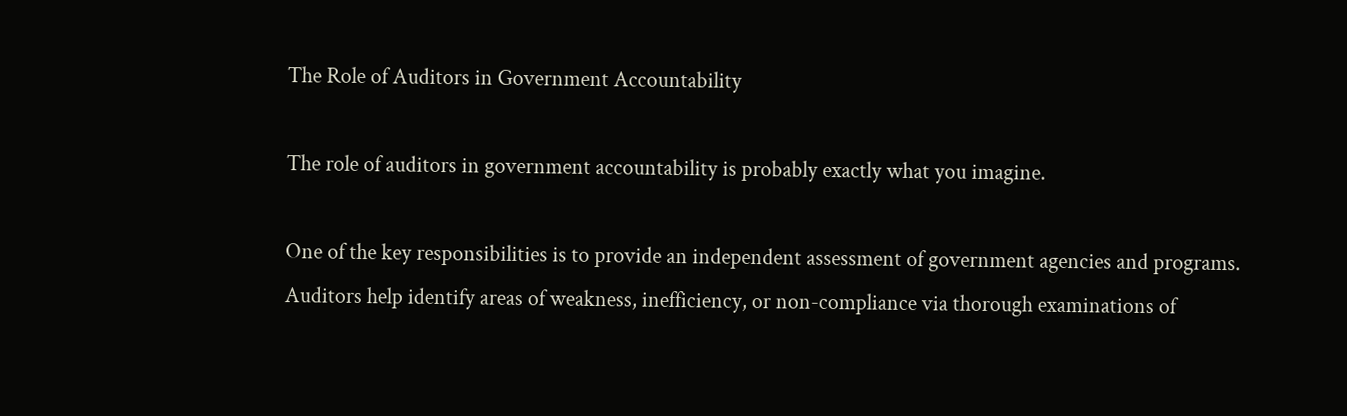The Role of Auditors in Government Accountability

The role of auditors in government accountability is probably exactly what you imagine.

One of the key responsibilities is to provide an independent assessment of government agencies and programs. Auditors help identify areas of weakness, inefficiency, or non-compliance via thorough examinations of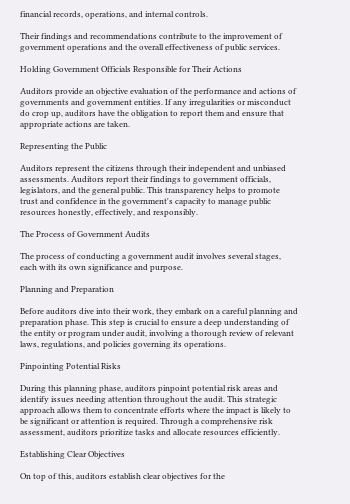financial records, operations, and internal controls.

Their findings and recommendations contribute to the improvement of government operations and the overall effectiveness of public services.

Holding Government Officials Responsible for Their Actions

Auditors provide an objective evaluation of the performance and actions of governments and government entities. If any irregularities or misconduct do crop up, auditors have the obligation to report them and ensure that appropriate actions are taken.

Representing the Public

Auditors represent the citizens through their independent and unbiased assessments. Auditors report their findings to government officials, legislators, and the general public. This transparency helps to promote trust and confidence in the government's capacity to manage public resources honestly, effectively, and responsibly.

The Process of Government Audits

The process of conducting a government audit involves several stages, each with its own significance and purpose.

Planning and Preparation

Before auditors dive into their work, they embark on a careful planning and preparation phase. This step is crucial to ensure a deep understanding of the entity or program under audit, involving a thorough review of relevant laws, regulations, and policies governing its operations.

Pinpointing Potential Risks

During this planning phase, auditors pinpoint potential risk areas and identify issues needing attention throughout the audit. This strategic approach allows them to concentrate efforts where the impact is likely to be significant or attention is required. Through a comprehensive risk assessment, auditors prioritize tasks and allocate resources efficiently.

Establishing Clear Objectives

On top of this, auditors establish clear objectives for the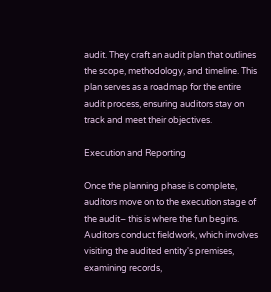audit. They craft an audit plan that outlines the scope, methodology, and timeline. This plan serves as a roadmap for the entire audit process, ensuring auditors stay on track and meet their objectives.

Execution and Reporting

Once the planning phase is complete, auditors move on to the execution stage of the audit– this is where the fun begins. Auditors conduct fieldwork, which involves visiting the audited entity's premises, examining records,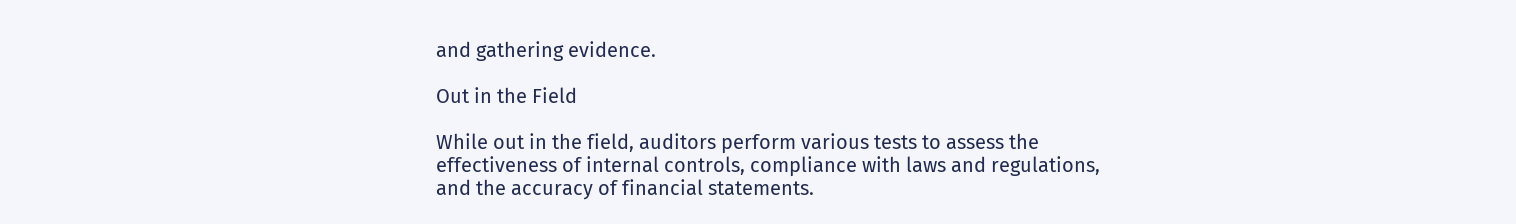and gathering evidence.

Out in the Field

While out in the field, auditors perform various tests to assess the effectiveness of internal controls, compliance with laws and regulations, and the accuracy of financial statements.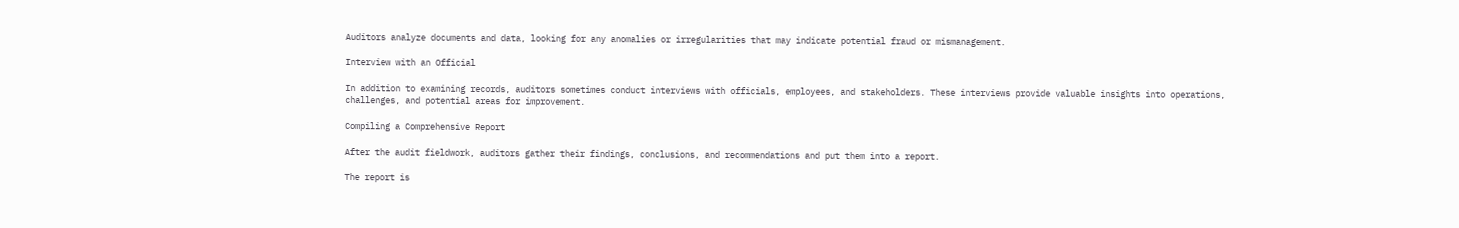Auditors analyze documents and data, looking for any anomalies or irregularities that may indicate potential fraud or mismanagement.

Interview with an Official

In addition to examining records, auditors sometimes conduct interviews with officials, employees, and stakeholders. These interviews provide valuable insights into operations, challenges, and potential areas for improvement.

Compiling a Comprehensive Report

After the audit fieldwork, auditors gather their findings, conclusions, and recommendations and put them into a report.

The report is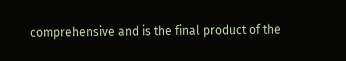comprehensive and is the final product of the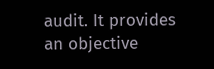audit. It provides an objective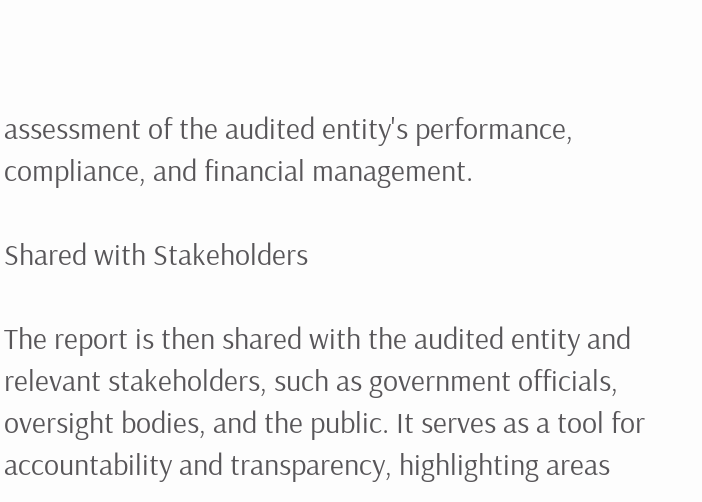assessment of the audited entity's performance, compliance, and financial management.

Shared with Stakeholders

The report is then shared with the audited entity and relevant stakeholders, such as government officials, oversight bodies, and the public. It serves as a tool for accountability and transparency, highlighting areas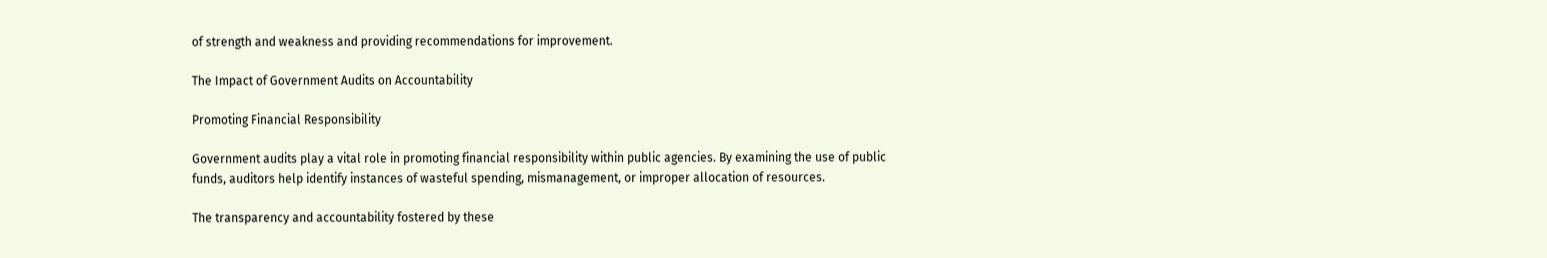of strength and weakness and providing recommendations for improvement.

The Impact of Government Audits on Accountability

Promoting Financial Responsibility

Government audits play a vital role in promoting financial responsibility within public agencies. By examining the use of public funds, auditors help identify instances of wasteful spending, mismanagement, or improper allocation of resources.

The transparency and accountability fostered by these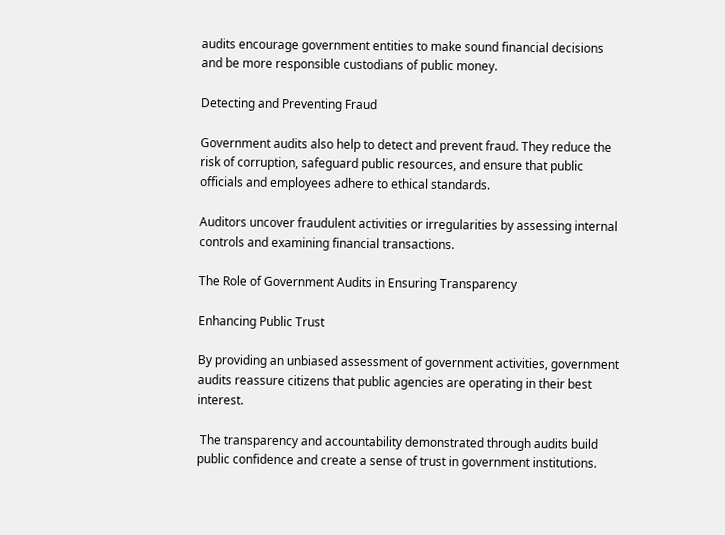audits encourage government entities to make sound financial decisions and be more responsible custodians of public money.

Detecting and Preventing Fraud

Government audits also help to detect and prevent fraud. They reduce the risk of corruption, safeguard public resources, and ensure that public officials and employees adhere to ethical standards.

Auditors uncover fraudulent activities or irregularities by assessing internal controls and examining financial transactions.

The Role of Government Audits in Ensuring Transparency

Enhancing Public Trust

By providing an unbiased assessment of government activities, government audits reassure citizens that public agencies are operating in their best interest.

 The transparency and accountability demonstrated through audits build public confidence and create a sense of trust in government institutions.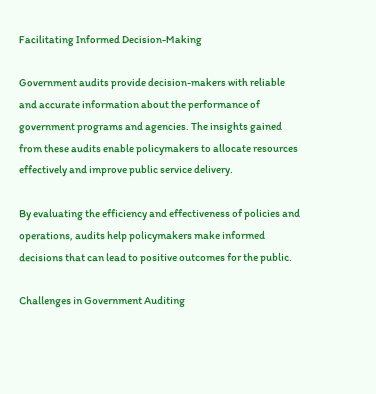Facilitating Informed Decision-Making

Government audits provide decision-makers with reliable and accurate information about the performance of government programs and agencies. The insights gained from these audits enable policymakers to allocate resources effectively and improve public service delivery.

By evaluating the efficiency and effectiveness of policies and operations, audits help policymakers make informed decisions that can lead to positive outcomes for the public.

Challenges in Government Auditing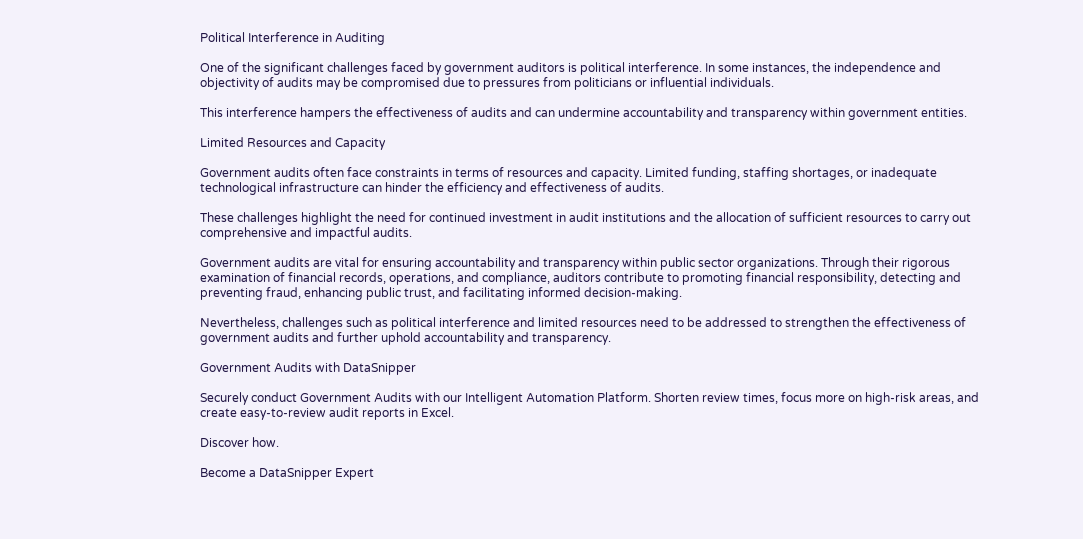Political Interference in Auditing

One of the significant challenges faced by government auditors is political interference. In some instances, the independence and objectivity of audits may be compromised due to pressures from politicians or influential individuals.

This interference hampers the effectiveness of audits and can undermine accountability and transparency within government entities.

Limited Resources and Capacity

Government audits often face constraints in terms of resources and capacity. Limited funding, staffing shortages, or inadequate technological infrastructure can hinder the efficiency and effectiveness of audits.

These challenges highlight the need for continued investment in audit institutions and the allocation of sufficient resources to carry out comprehensive and impactful audits.

Government audits are vital for ensuring accountability and transparency within public sector organizations. Through their rigorous examination of financial records, operations, and compliance, auditors contribute to promoting financial responsibility, detecting and preventing fraud, enhancing public trust, and facilitating informed decision-making.

Nevertheless, challenges such as political interference and limited resources need to be addressed to strengthen the effectiveness of government audits and further uphold accountability and transparency.

Government Audits with DataSnipper

Securely conduct Government Audits with our Intelligent Automation Platform. Shorten review times, focus more on high-risk areas, and create easy-to-review audit reports in Excel.

Discover how.

Become a DataSnipper Expert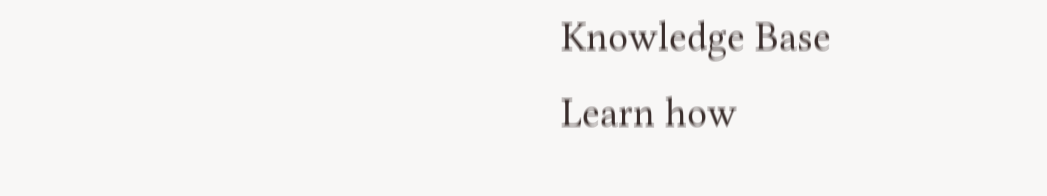Knowledge Base
Learn how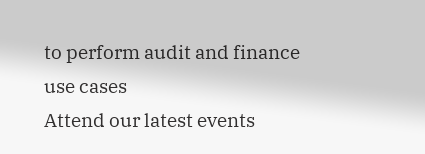to perform audit and finance use cases
Attend our latest events